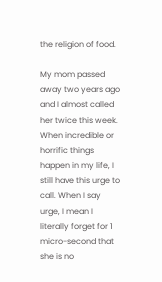the religion of food.

My mom passed away two years ago and I almost called her twice this week. When incredible or horrific things happen in my life, I still have this urge to call. When I say urge, I mean I literally forget for 1 micro-second that she is no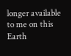longer available to me on this Earth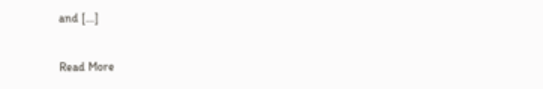and […]

Read More